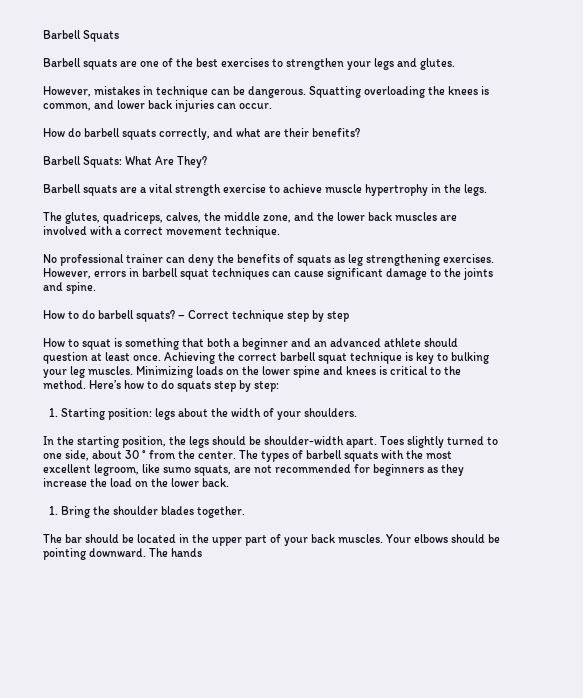Barbell Squats

Barbell squats are one of the best exercises to strengthen your legs and glutes.

However, mistakes in technique can be dangerous. Squatting overloading the knees is common, and lower back injuries can occur.

How do barbell squats correctly, and what are their benefits?

Barbell Squats: What Are They?

Barbell squats are a vital strength exercise to achieve muscle hypertrophy in the legs.

The glutes, quadriceps, calves, the middle zone, and the lower back muscles are involved with a correct movement technique.

No professional trainer can deny the benefits of squats as leg strengthening exercises. However, errors in barbell squat techniques can cause significant damage to the joints and spine.

How to do barbell squats? – Correct technique step by step

How to squat is something that both a beginner and an advanced athlete should question at least once. Achieving the correct barbell squat technique is key to bulking your leg muscles. Minimizing loads on the lower spine and knees is critical to the method. Here’s how to do squats step by step:

  1. Starting position: legs about the width of your shoulders.

In the starting position, the legs should be shoulder-width apart. Toes slightly turned to one side, about 30 ° from the center. The types of barbell squats with the most excellent legroom, like sumo squats, are not recommended for beginners as they increase the load on the lower back.

  1. Bring the shoulder blades together.

The bar should be located in the upper part of your back muscles. Your elbows should be pointing downward. The hands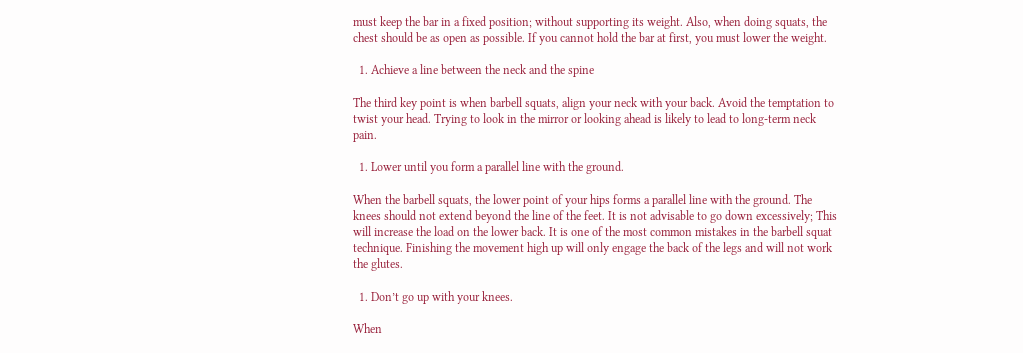must keep the bar in a fixed position; without supporting its weight. Also, when doing squats, the chest should be as open as possible. If you cannot hold the bar at first, you must lower the weight.

  1. Achieve a line between the neck and the spine

The third key point is when barbell squats, align your neck with your back. Avoid the temptation to twist your head. Trying to look in the mirror or looking ahead is likely to lead to long-term neck pain.

  1. Lower until you form a parallel line with the ground.

When the barbell squats, the lower point of your hips forms a parallel line with the ground. The knees should not extend beyond the line of the feet. It is not advisable to go down excessively; This will increase the load on the lower back. It is one of the most common mistakes in the barbell squat technique. Finishing the movement high up will only engage the back of the legs and will not work the glutes.

  1. Don’t go up with your knees.

When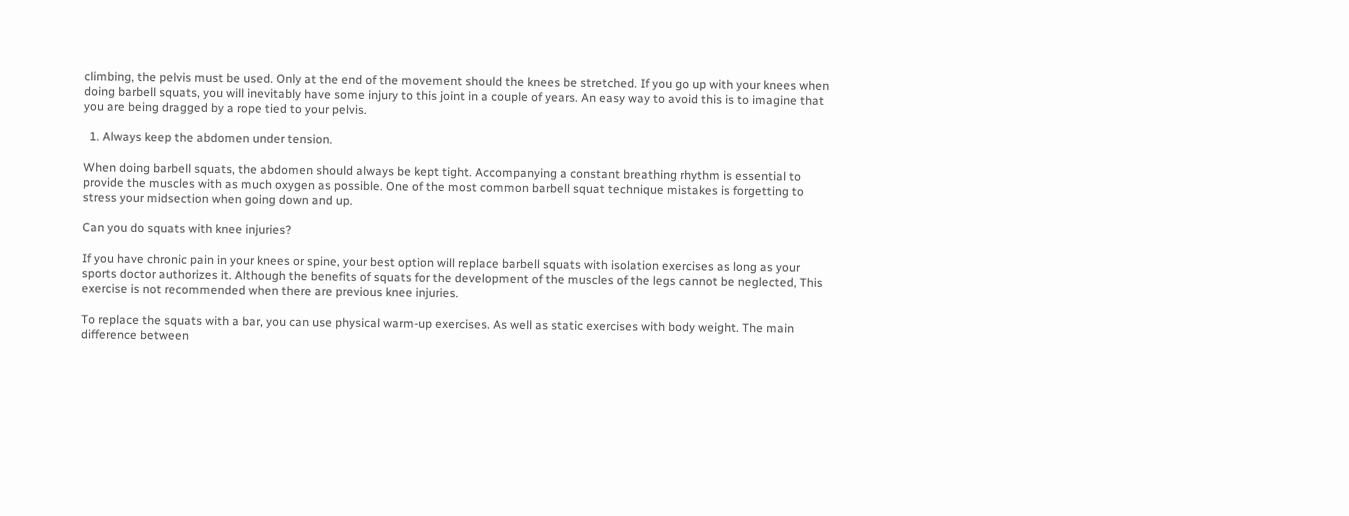climbing, the pelvis must be used. Only at the end of the movement should the knees be stretched. If you go up with your knees when doing barbell squats, you will inevitably have some injury to this joint in a couple of years. An easy way to avoid this is to imagine that you are being dragged by a rope tied to your pelvis.

  1. Always keep the abdomen under tension.

When doing barbell squats, the abdomen should always be kept tight. Accompanying a constant breathing rhythm is essential to provide the muscles with as much oxygen as possible. One of the most common barbell squat technique mistakes is forgetting to stress your midsection when going down and up.

Can you do squats with knee injuries?

If you have chronic pain in your knees or spine, your best option will replace barbell squats with isolation exercises as long as your sports doctor authorizes it. Although the benefits of squats for the development of the muscles of the legs cannot be neglected, This exercise is not recommended when there are previous knee injuries.

To replace the squats with a bar, you can use physical warm-up exercises. As well as static exercises with body weight. The main difference between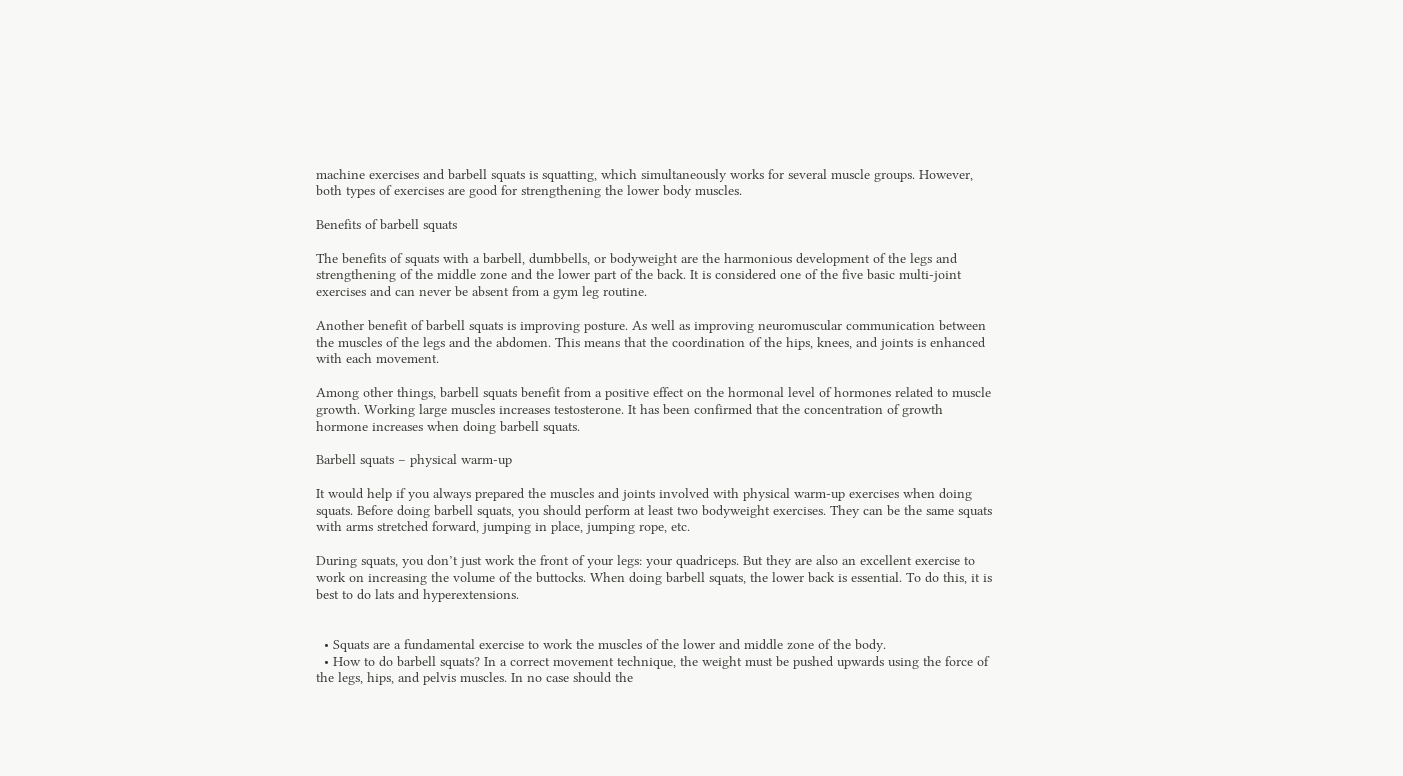machine exercises and barbell squats is squatting, which simultaneously works for several muscle groups. However, both types of exercises are good for strengthening the lower body muscles.

Benefits of barbell squats

The benefits of squats with a barbell, dumbbells, or bodyweight are the harmonious development of the legs and strengthening of the middle zone and the lower part of the back. It is considered one of the five basic multi-joint exercises and can never be absent from a gym leg routine.

Another benefit of barbell squats is improving posture. As well as improving neuromuscular communication between the muscles of the legs and the abdomen. This means that the coordination of the hips, knees, and joints is enhanced with each movement.

Among other things, barbell squats benefit from a positive effect on the hormonal level of hormones related to muscle growth. Working large muscles increases testosterone. It has been confirmed that the concentration of growth hormone increases when doing barbell squats.

Barbell squats – physical warm-up

It would help if you always prepared the muscles and joints involved with physical warm-up exercises when doing squats. Before doing barbell squats, you should perform at least two bodyweight exercises. They can be the same squats with arms stretched forward, jumping in place, jumping rope, etc.

During squats, you don’t just work the front of your legs: your quadriceps. But they are also an excellent exercise to work on increasing the volume of the buttocks. When doing barbell squats, the lower back is essential. To do this, it is best to do lats and hyperextensions.


  • Squats are a fundamental exercise to work the muscles of the lower and middle zone of the body.
  • How to do barbell squats? In a correct movement technique, the weight must be pushed upwards using the force of the legs, hips, and pelvis muscles. In no case should the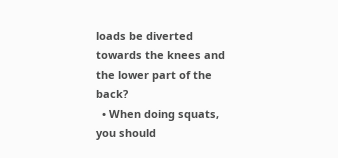loads be diverted towards the knees and the lower part of the back?
  • When doing squats, you should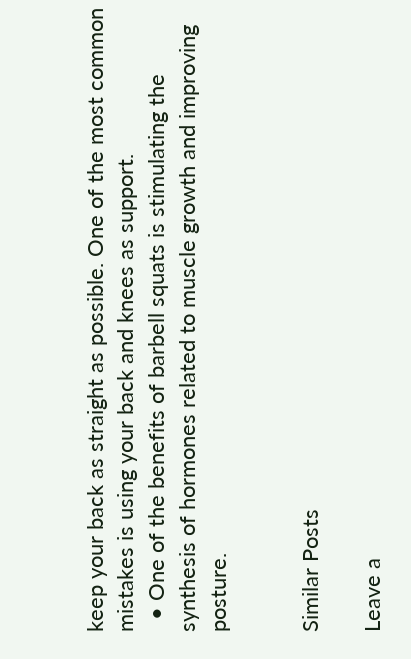keep your back as straight as possible. One of the most common mistakes is using your back and knees as support.
  • One of the benefits of barbell squats is stimulating the synthesis of hormones related to muscle growth and improving posture.


Similar Posts

Leave a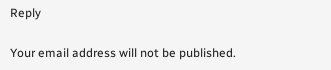Reply

Your email address will not be published.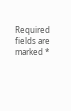Required fields are marked *